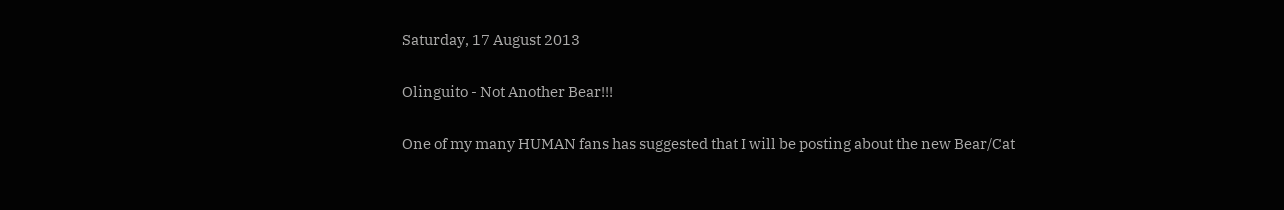Saturday, 17 August 2013

Olinguito - Not Another Bear!!!

One of my many HUMAN fans has suggested that I will be posting about the new Bear/Cat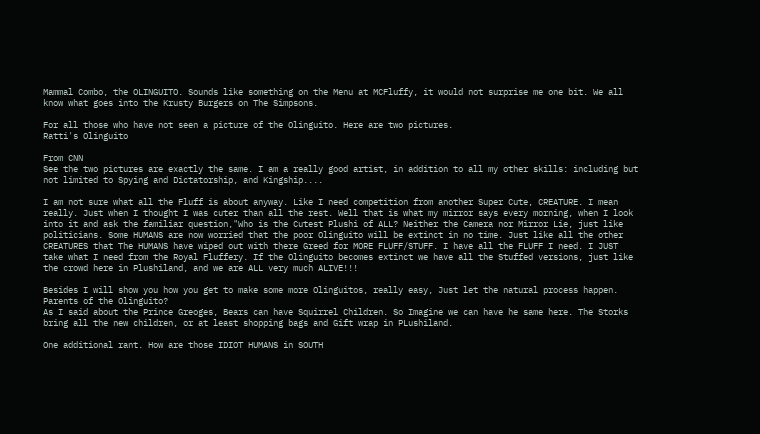Mammal Combo, the OLINGUITO. Sounds like something on the Menu at MCFluffy, it would not surprise me one bit. We all know what goes into the Krusty Burgers on The Simpsons.

For all those who have not seen a picture of the Olinguito. Here are two pictures.
Ratti's Olinguito

From CNN
See the two pictures are exactly the same. I am a really good artist, in addition to all my other skills: including but not limited to Spying and Dictatorship, and Kingship....

I am not sure what all the Fluff is about anyway. Like I need competition from another Super Cute, CREATURE. I mean really. Just when I thought I was cuter than all the rest. Well that is what my mirror says every morning, when I look into it and ask the familiar question,"Who is the Cutest Plushi of ALL? Neither the Camera nor Mirror Lie, just like politicians. Some HUMANS are now worried that the poor Olinguito will be extinct in no time. Just like all the other CREATURES that The HUMANS have wiped out with there Greed for MORE FLUFF/STUFF. I have all the FLUFF I need. I JUST take what I need from the Royal Fluffery. If the Olinguito becomes extinct we have all the Stuffed versions, just like the crowd here in Plushiland, and we are ALL very much ALIVE!!!

Besides I will show you how you get to make some more Olinguitos, really easy, Just let the natural process happen.
Parents of the Olinguito?
As I said about the Prince Greoges, Bears can have Squirrel Children. So Imagine we can have he same here. The Storks bring all the new children, or at least shopping bags and Gift wrap in PLushiland.

One additional rant. How are those IDIOT HUMANS in SOUTH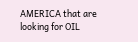AMERICA that are looking for OIL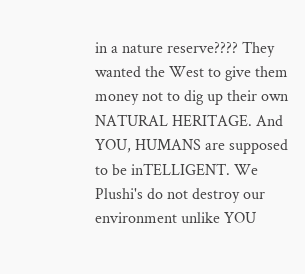in a nature reserve???? They wanted the West to give them money not to dig up their own NATURAL HERITAGE. And YOU, HUMANS are supposed to be inTELLIGENT. We Plushi's do not destroy our environment unlike YOU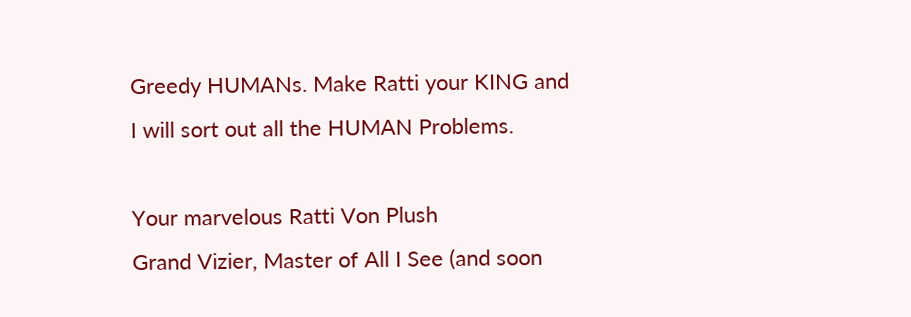Greedy HUMANs. Make Ratti your KING and I will sort out all the HUMAN Problems.

Your marvelous Ratti Von Plush
Grand Vizier, Master of All I See (and soon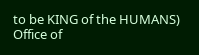to be KING of the HUMANS)
Office of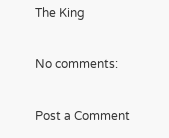The King

No comments:

Post a Comment